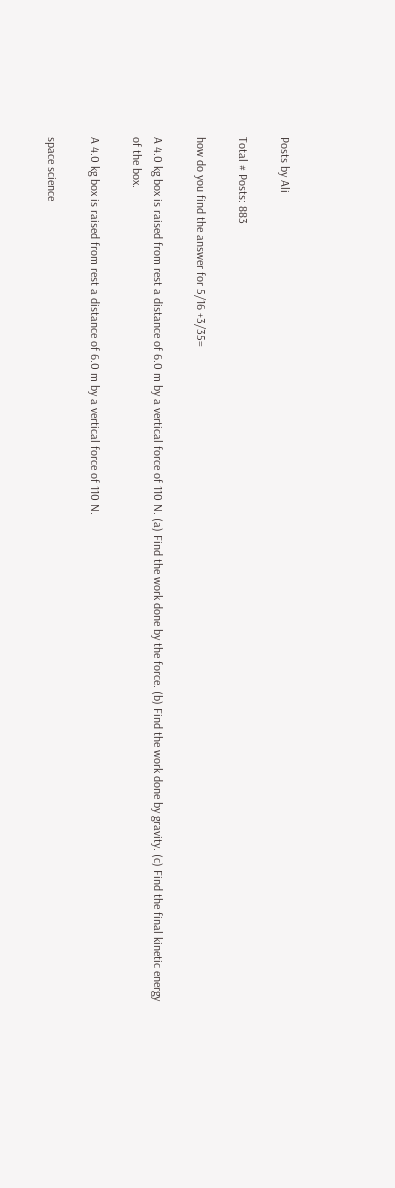Posts by Ali

Total # Posts: 883

how do you find the answer for 5/16 +3/35=

A 4.0 kg box is raised from rest a distance of 6.0 m by a vertical force of 110 N. (a) Find the work done by the force. (b) Find the work done by gravity. (c) Find the final kinetic energy of the box.

A 4.0 kg box is raised from rest a distance of 6.0 m by a vertical force of 110 N.

space science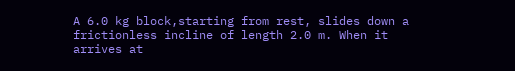A 6.0 kg block,starting from rest, slides down a frictionless incline of length 2.0 m. When it arrives at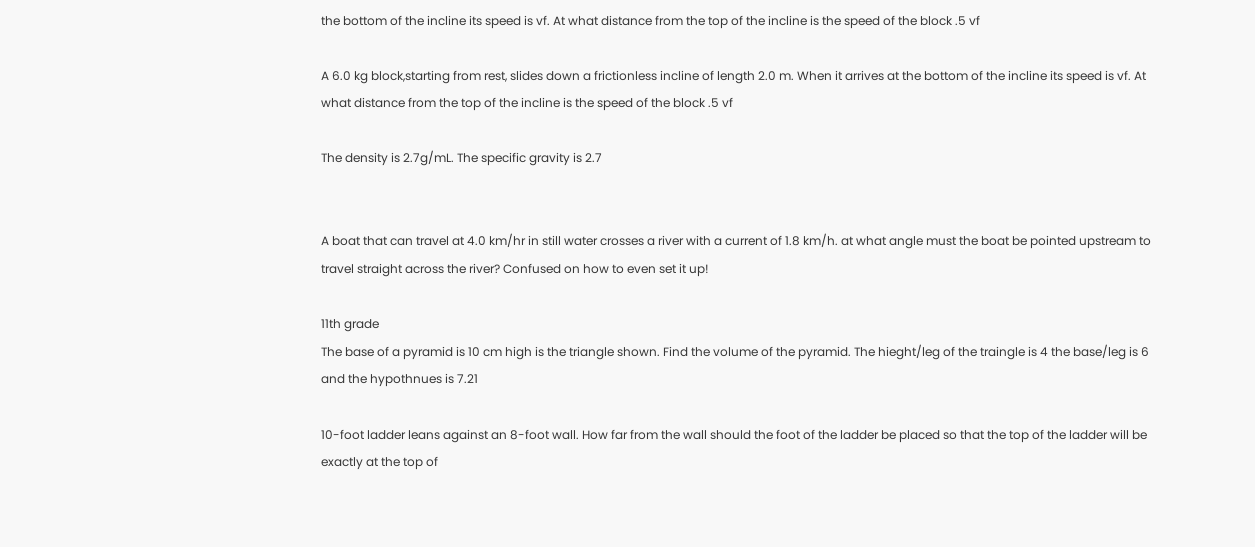the bottom of the incline its speed is vf. At what distance from the top of the incline is the speed of the block .5 vf

A 6.0 kg block,starting from rest, slides down a frictionless incline of length 2.0 m. When it arrives at the bottom of the incline its speed is vf. At what distance from the top of the incline is the speed of the block .5 vf

The density is 2.7g/mL. The specific gravity is 2.7


A boat that can travel at 4.0 km/hr in still water crosses a river with a current of 1.8 km/h. at what angle must the boat be pointed upstream to travel straight across the river? Confused on how to even set it up!

11th grade
The base of a pyramid is 10 cm high is the triangle shown. Find the volume of the pyramid. The hieght/leg of the traingle is 4 the base/leg is 6 and the hypothnues is 7.21

10-foot ladder leans against an 8-foot wall. How far from the wall should the foot of the ladder be placed so that the top of the ladder will be exactly at the top of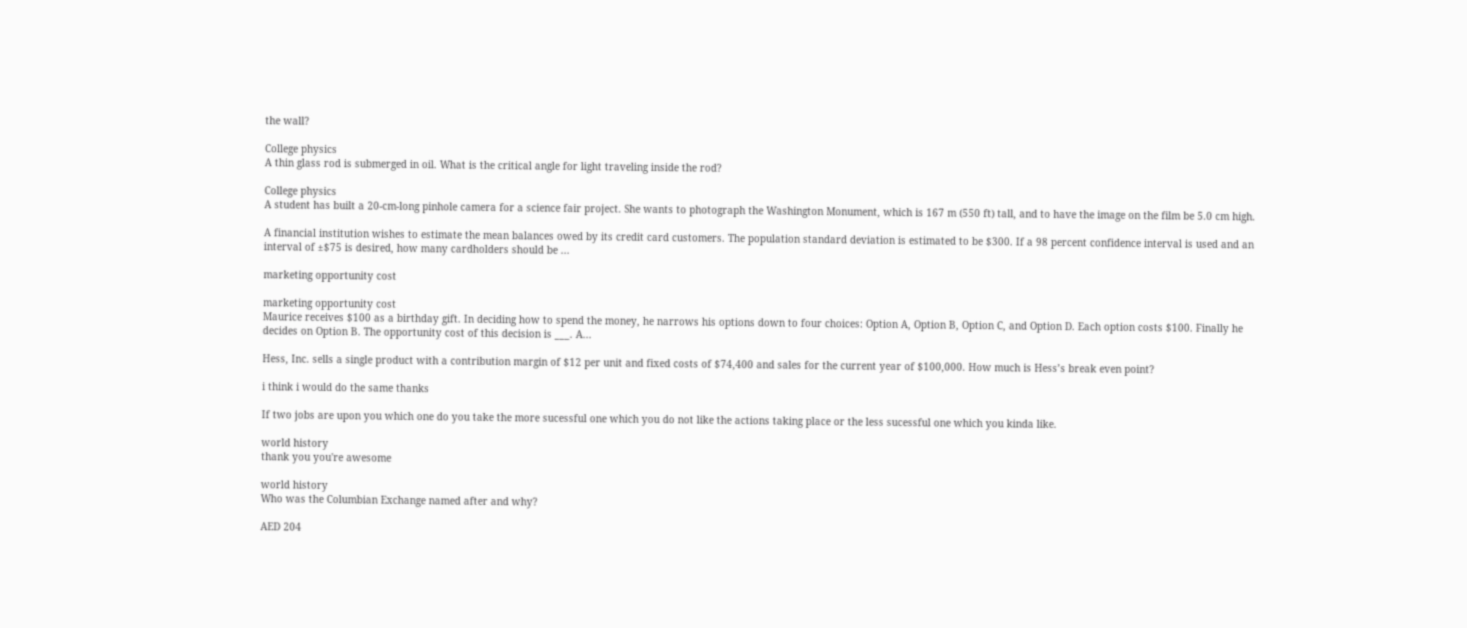the wall?

College physics
A thin glass rod is submerged in oil. What is the critical angle for light traveling inside the rod?

College physics
A student has built a 20-cm-long pinhole camera for a science fair project. She wants to photograph the Washington Monument, which is 167 m (550 ft) tall, and to have the image on the film be 5.0 cm high.

A financial institution wishes to estimate the mean balances owed by its credit card customers. The population standard deviation is estimated to be $300. If a 98 percent confidence interval is used and an interval of ±$75 is desired, how many cardholders should be ...

marketing opportunity cost

marketing opportunity cost
Maurice receives $100 as a birthday gift. In deciding how to spend the money, he narrows his options down to four choices: Option A, Option B, Option C, and Option D. Each option costs $100. Finally he decides on Option B. The opportunity cost of this decision is ___. A...

Hess, Inc. sells a single product with a contribution margin of $12 per unit and fixed costs of $74,400 and sales for the current year of $100,000. How much is Hess’s break even point?

i think i would do the same thanks

If two jobs are upon you which one do you take the more sucessful one which you do not like the actions taking place or the less sucessful one which you kinda like.

world history
thank you you're awesome

world history
Who was the Columbian Exchange named after and why?

AED 204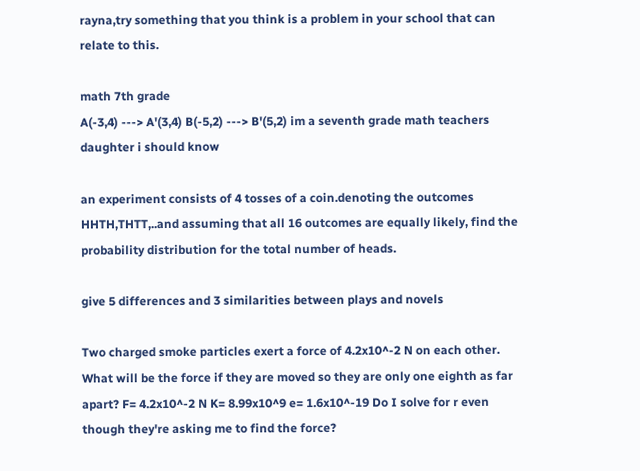rayna,try something that you think is a problem in your school that can relate to this.

math 7th grade
A(-3,4) ---> A'(3,4) B(-5,2) ---> B'(5,2) im a seventh grade math teachers daughter i should know

an experiment consists of 4 tosses of a coin.denoting the outcomes HHTH,THTT,..and assuming that all 16 outcomes are equally likely, find the probability distribution for the total number of heads.

give 5 differences and 3 similarities between plays and novels

Two charged smoke particles exert a force of 4.2x10^-2 N on each other. What will be the force if they are moved so they are only one eighth as far apart? F= 4.2x10^-2 N K= 8.99x10^9 e= 1.6x10^-19 Do I solve for r even though they're asking me to find the force?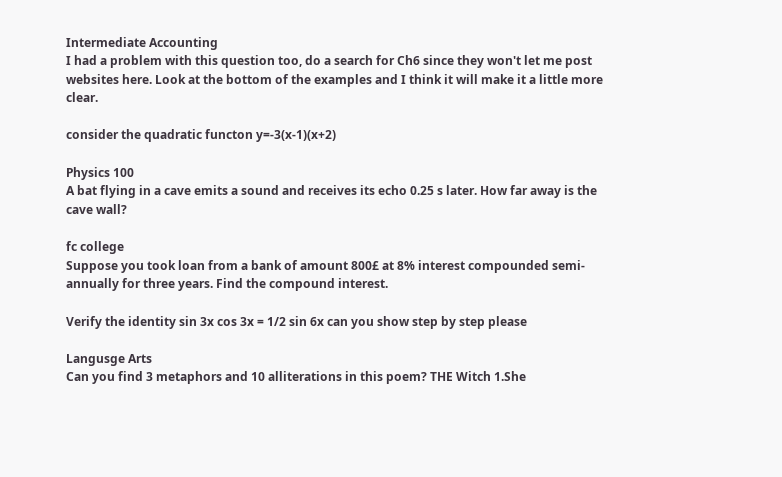Intermediate Accounting
I had a problem with this question too, do a search for Ch6 since they won't let me post websites here. Look at the bottom of the examples and I think it will make it a little more clear.

consider the quadratic functon y=-3(x-1)(x+2)

Physics 100
A bat flying in a cave emits a sound and receives its echo 0.25 s later. How far away is the cave wall?

fc college
Suppose you took loan from a bank of amount 800£ at 8% interest compounded semi-annually for three years. Find the compound interest.

Verify the identity sin 3x cos 3x = 1/2 sin 6x can you show step by step please

Langusge Arts
Can you find 3 metaphors and 10 alliterations in this poem? THE Witch 1.She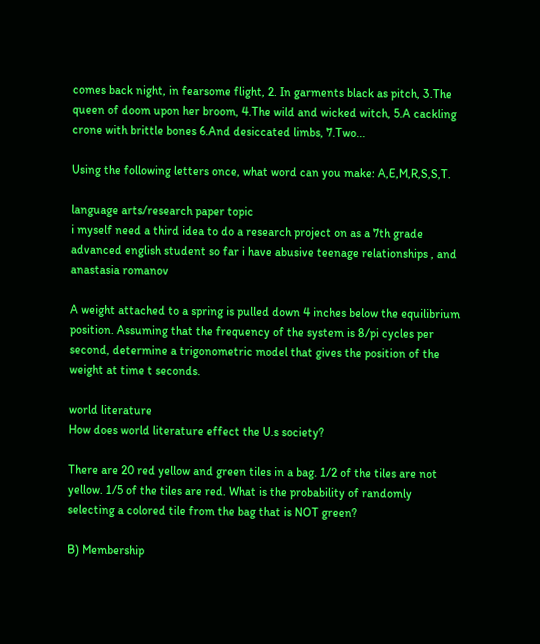comes back night, in fearsome flight, 2. In garments black as pitch, 3.The queen of doom upon her broom, 4.The wild and wicked witch, 5.A cackling crone with brittle bones 6.And desiccated limbs, 7.Two...

Using the following letters once, what word can you make: A,E,M,R,S,S,T.

language arts/research paper topic
i myself need a third idea to do a research project on as a 7th grade advanced english student so far i have abusive teenage relationships , and anastasia romanov

A weight attached to a spring is pulled down 4 inches below the equilibrium position. Assuming that the frequency of the system is 8/pi cycles per second, determine a trigonometric model that gives the position of the weight at time t seconds.

world literature
How does world literature effect the U.s society?

There are 20 red yellow and green tiles in a bag. 1/2 of the tiles are not yellow. 1/5 of the tiles are red. What is the probability of randomly selecting a colored tile from the bag that is NOT green?

B) Membership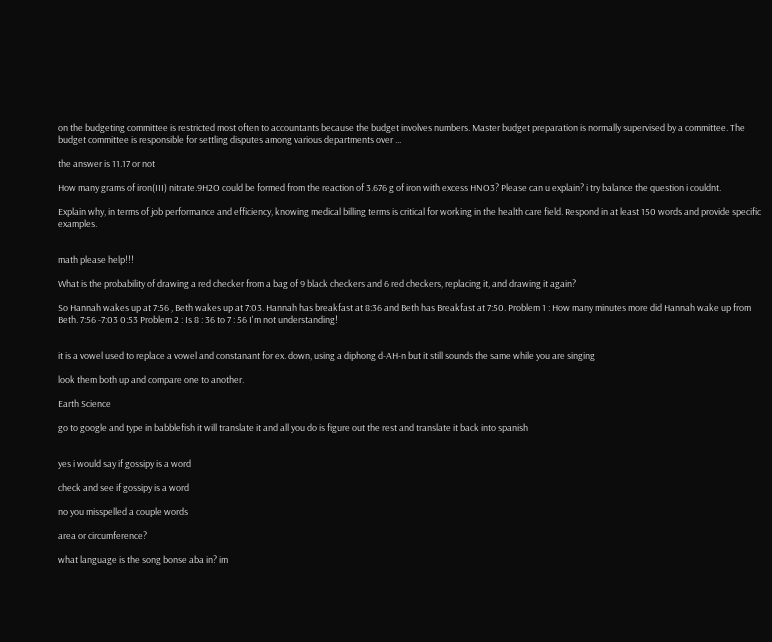on the budgeting committee is restricted most often to accountants because the budget involves numbers. Master budget preparation is normally supervised by a committee. The budget committee is responsible for settling disputes among various departments over ...

the answer is 11.17 or not

How many grams of iron(III) nitrate.9H2O could be formed from the reaction of 3.676 g of iron with excess HNO3? Please can u explain? i try balance the question i couldnt.

Explain why, in terms of job performance and efficiency, knowing medical billing terms is critical for working in the health care field. Respond in at least 150 words and provide specific examples.


math please help!!!

What is the probability of drawing a red checker from a bag of 9 black checkers and 6 red checkers, replacing it, and drawing it again?

So Hannah wakes up at 7:56 , Beth wakes up at 7:03. Hannah has breakfast at 8:36 and Beth has Breakfast at 7:50. Problem 1 : How many minutes more did Hannah wake up from Beth. 7:56 -7:03 0:53 Problem 2 : Is 8 : 36 to 7 : 56 I'm not understanding!


it is a vowel used to replace a vowel and constanant for ex. down, using a diphong d-AH-n but it still sounds the same while you are singing

look them both up and compare one to another.

Earth Science

go to google and type in babblefish it will translate it and all you do is figure out the rest and translate it back into spanish


yes i would say if gossipy is a word

check and see if gossipy is a word

no you misspelled a couple words

area or circumference?

what language is the song bonse aba in? im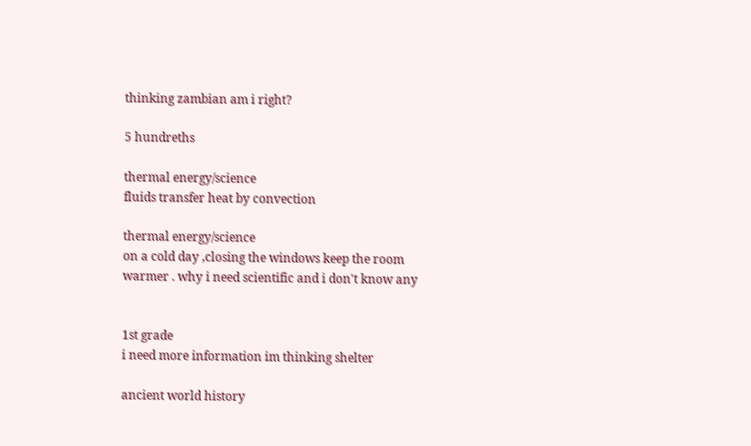thinking zambian am i right?

5 hundreths

thermal energy/science
fluids transfer heat by convection

thermal energy/science
on a cold day ,closing the windows keep the room warmer . why i need scientific and i don't know any


1st grade
i need more information im thinking shelter

ancient world history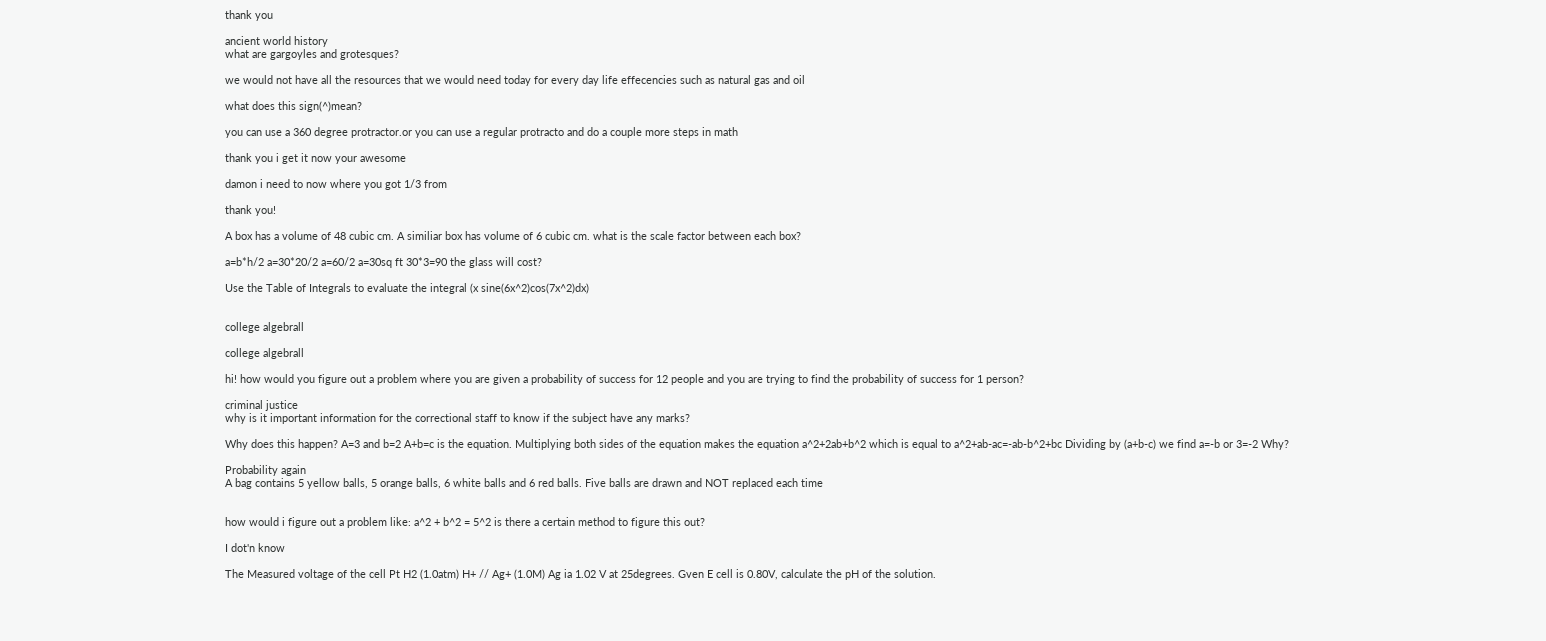thank you

ancient world history
what are gargoyles and grotesques?

we would not have all the resources that we would need today for every day life effecencies such as natural gas and oil

what does this sign(^)mean?

you can use a 360 degree protractor.or you can use a regular protracto and do a couple more steps in math

thank you i get it now your awesome

damon i need to now where you got 1/3 from

thank you!

A box has a volume of 48 cubic cm. A similiar box has volume of 6 cubic cm. what is the scale factor between each box?

a=b*h/2 a=30*20/2 a=60/2 a=30sq ft 30*3=90 the glass will cost?

Use the Table of Integrals to evaluate the integral (x sine(6x^2)cos(7x^2)dx)


college algebrall

college algebrall

hi! how would you figure out a problem where you are given a probability of success for 12 people and you are trying to find the probability of success for 1 person?

criminal justice
why is it important information for the correctional staff to know if the subject have any marks?

Why does this happen? A=3 and b=2 A+b=c is the equation. Multiplying both sides of the equation makes the equation a^2+2ab+b^2 which is equal to a^2+ab-ac=-ab-b^2+bc Dividing by (a+b-c) we find a=-b or 3=-2 Why?

Probability again
A bag contains 5 yellow balls, 5 orange balls, 6 white balls and 6 red balls. Five balls are drawn and NOT replaced each time


how would i figure out a problem like: a^2 + b^2 = 5^2 is there a certain method to figure this out?

I dot'n know

The Measured voltage of the cell Pt H2 (1.0atm) H+ // Ag+ (1.0M) Ag ia 1.02 V at 25degrees. Gven E cell is 0.80V, calculate the pH of the solution.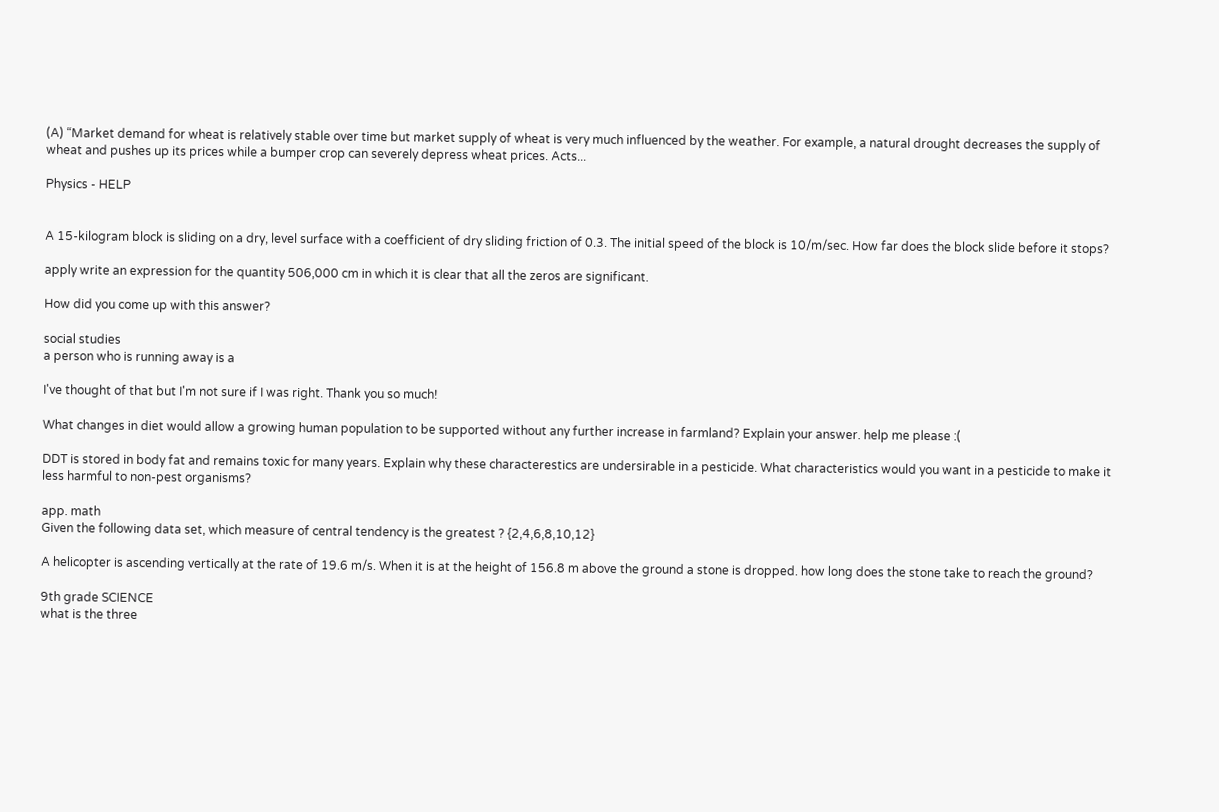(A) “Market demand for wheat is relatively stable over time but market supply of wheat is very much influenced by the weather. For example, a natural drought decreases the supply of wheat and pushes up its prices while a bumper crop can severely depress wheat prices. Acts...

Physics - HELP


A 15-kilogram block is sliding on a dry, level surface with a coefficient of dry sliding friction of 0.3. The initial speed of the block is 10/m/sec. How far does the block slide before it stops?

apply write an expression for the quantity 506,000 cm in which it is clear that all the zeros are significant.

How did you come up with this answer?

social studies
a person who is running away is a

I've thought of that but I'm not sure if I was right. Thank you so much!

What changes in diet would allow a growing human population to be supported without any further increase in farmland? Explain your answer. help me please :(

DDT is stored in body fat and remains toxic for many years. Explain why these characterestics are undersirable in a pesticide. What characteristics would you want in a pesticide to make it less harmful to non-pest organisms?

app. math
Given the following data set, which measure of central tendency is the greatest ? {2,4,6,8,10,12}

A helicopter is ascending vertically at the rate of 19.6 m/s. When it is at the height of 156.8 m above the ground a stone is dropped. how long does the stone take to reach the ground?

9th grade SCIENCE
what is the three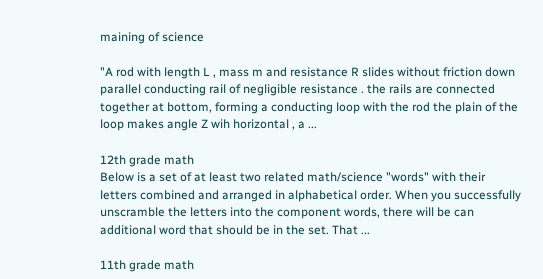maining of science

"A rod with length L , mass m and resistance R slides without friction down parallel conducting rail of negligible resistance . the rails are connected together at bottom, forming a conducting loop with the rod the plain of the loop makes angle Z wih horizontal , a ...

12th grade math
Below is a set of at least two related math/science "words" with their letters combined and arranged in alphabetical order. When you successfully unscramble the letters into the component words, there will be can additional word that should be in the set. That ...

11th grade math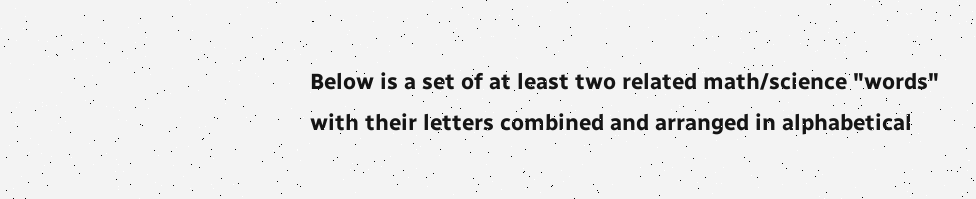Below is a set of at least two related math/science "words" with their letters combined and arranged in alphabetical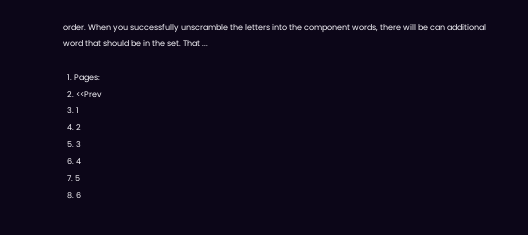order. When you successfully unscramble the letters into the component words, there will be can additional word that should be in the set. That ...

  1. Pages:
  2. <<Prev
  3. 1
  4. 2
  5. 3
  6. 4
  7. 5
  8. 6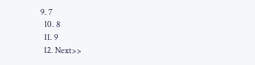9. 7
  10. 8
  11. 9
  12. Next>>